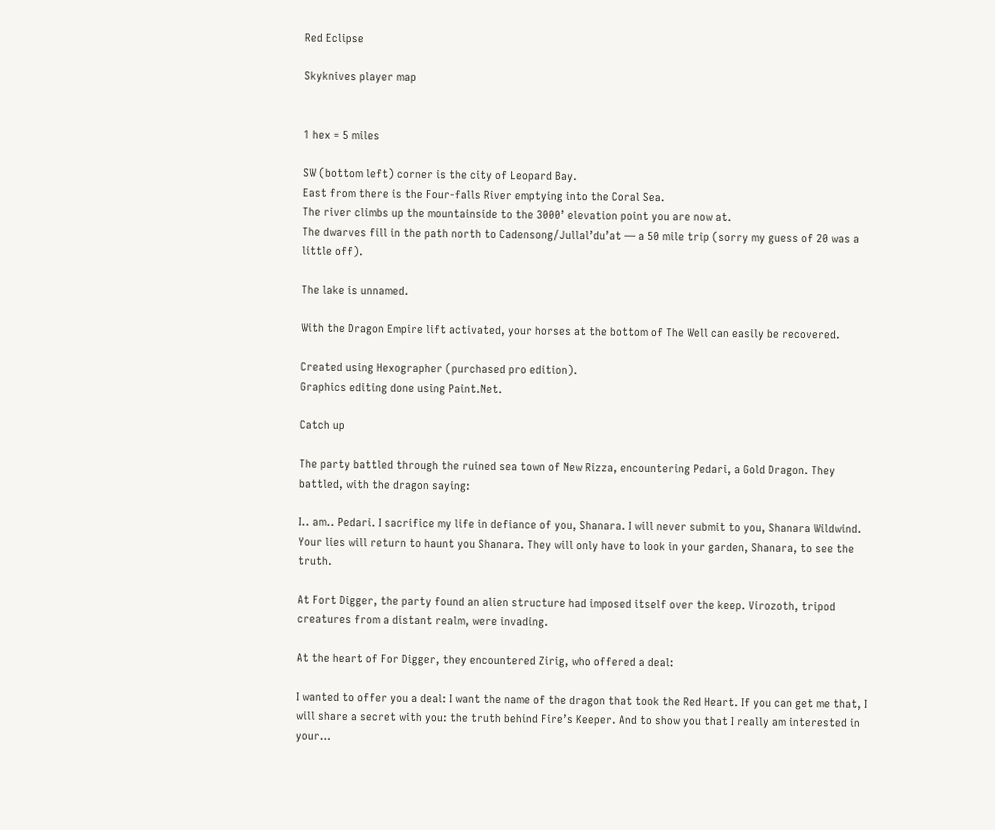Red Eclipse

Skyknives player map


1 hex = 5 miles

SW (bottom left) corner is the city of Leopard Bay.
East from there is the Four-falls River emptying into the Coral Sea.
The river climbs up the mountainside to the 3000’ elevation point you are now at.
The dwarves fill in the path north to Cadensong/Jullal’du’at — a 50 mile trip (sorry my guess of 20 was a little off).

The lake is unnamed.

With the Dragon Empire lift activated, your horses at the bottom of The Well can easily be recovered.

Created using Hexographer (purchased pro edition).
Graphics editing done using Paint.Net.

Catch up

The party battled through the ruined sea town of New Rizza, encountering Pedari, a Gold Dragon. They battled, with the dragon saying:

I.. am.. Pedari. I sacrifice my life in defiance of you, Shanara. I will never submit to you, Shanara Wildwind. Your lies will return to haunt you Shanara. They will only have to look in your garden, Shanara, to see the truth.

At Fort Digger, the party found an alien structure had imposed itself over the keep. Virozoth, tripod creatures from a distant realm, were invading.

At the heart of For Digger, they encountered Zirig, who offered a deal:

I wanted to offer you a deal: I want the name of the dragon that took the Red Heart. If you can get me that, I will share a secret with you: the truth behind Fire’s Keeper. And to show you that I really am interested in your…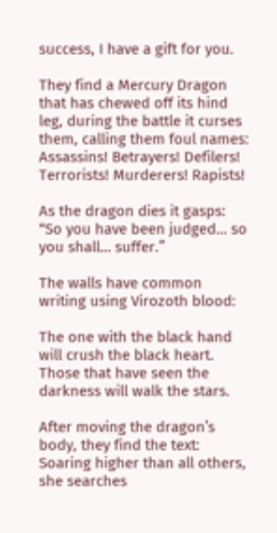success, I have a gift for you.

They find a Mercury Dragon that has chewed off its hind leg, during the battle it curses them, calling them foul names: Assassins! Betrayers! Defilers! Terrorists! Murderers! Rapists!

As the dragon dies it gasps: “So you have been judged… so you shall… suffer.”

The walls have common writing using Virozoth blood:

The one with the black hand will crush the black heart. Those that have seen the darkness will walk the stars.

After moving the dragon’s body, they find the text: Soaring higher than all others, she searches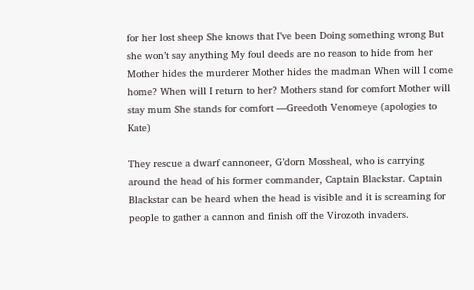for her lost sheep She knows that I’ve been Doing something wrong But she won’t say anything My foul deeds are no reason to hide from her Mother hides the murderer Mother hides the madman When will I come home? When will I return to her? Mothers stand for comfort Mother will stay mum She stands for comfort —Greedoth Venomeye (apologies to Kate)

They rescue a dwarf cannoneer, G’dorn Mossheal, who is carrying around the head of his former commander, Captain Blackstar. Captain Blackstar can be heard when the head is visible and it is screaming for people to gather a cannon and finish off the Virozoth invaders.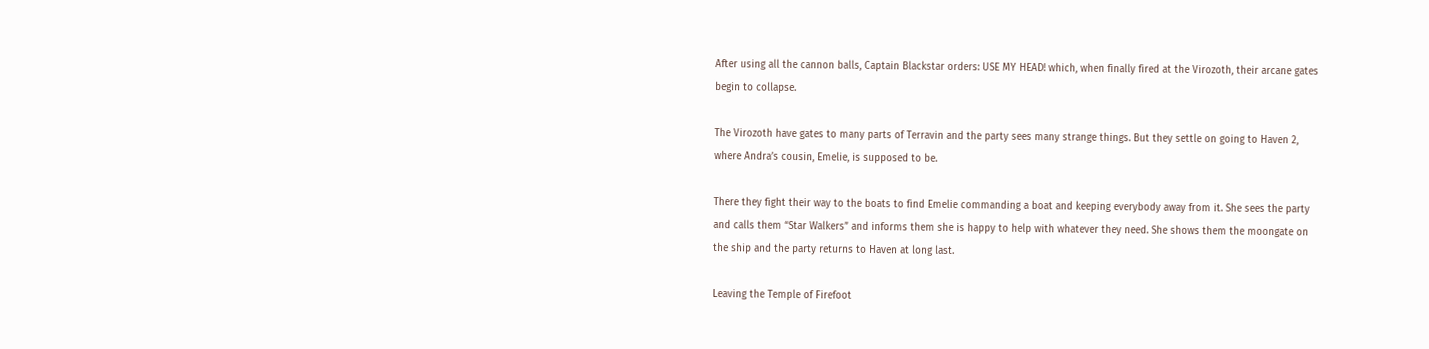After using all the cannon balls, Captain Blackstar orders: USE MY HEAD! which, when finally fired at the Virozoth, their arcane gates begin to collapse.

The Virozoth have gates to many parts of Terravin and the party sees many strange things. But they settle on going to Haven 2, where Andra’s cousin, Emelie, is supposed to be.

There they fight their way to the boats to find Emelie commanding a boat and keeping everybody away from it. She sees the party and calls them “Star Walkers” and informs them she is happy to help with whatever they need. She shows them the moongate on the ship and the party returns to Haven at long last.

Leaving the Temple of Firefoot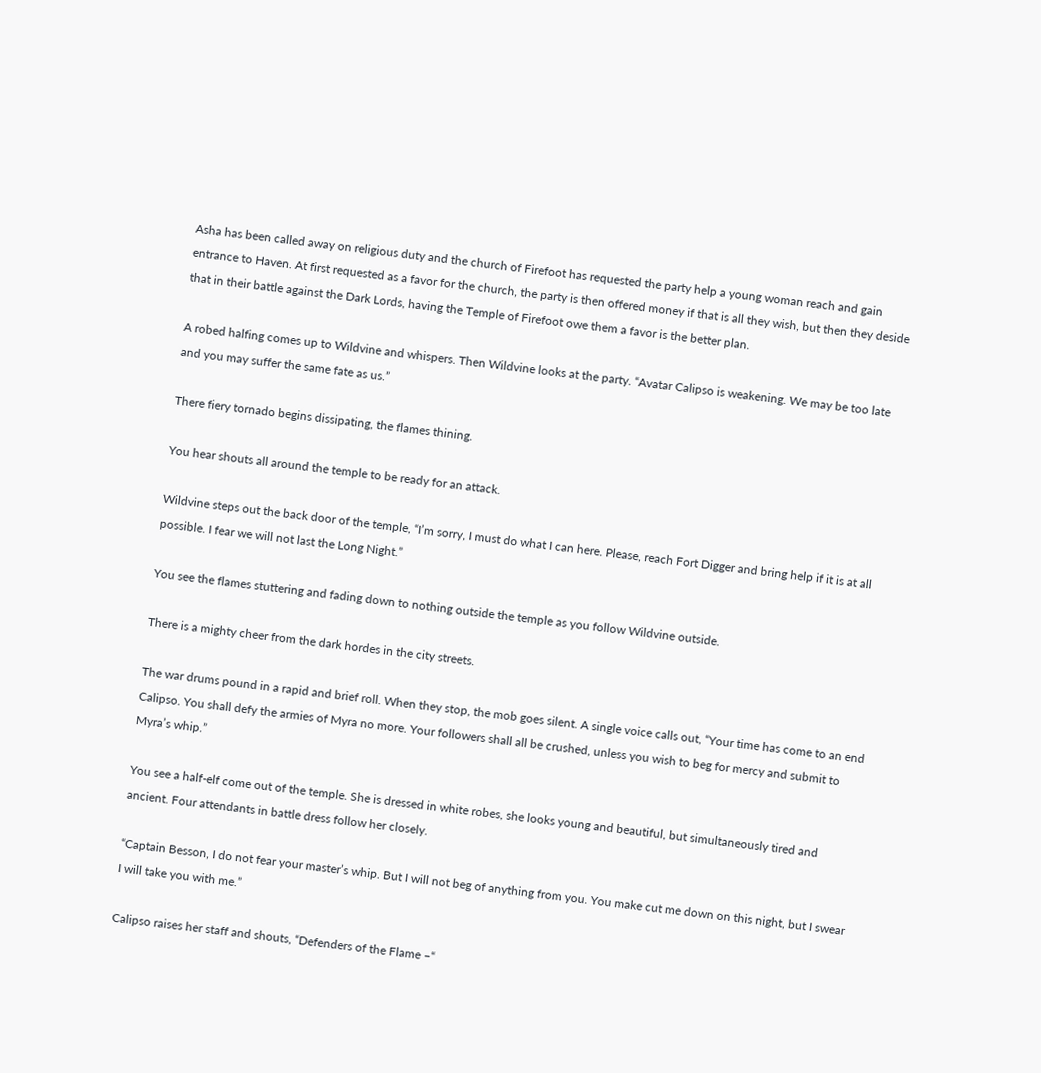Asha has been called away on religious duty and the church of Firefoot has requested the party help a young woman reach and gain entrance to Haven. At first requested as a favor for the church, the party is then offered money if that is all they wish, but then they deside that in their battle against the Dark Lords, having the Temple of Firefoot owe them a favor is the better plan.

A robed halfing comes up to Wildvine and whispers. Then Wildvine looks at the party. “Avatar Calipso is weakening. We may be too late and you may suffer the same fate as us.”

There fiery tornado begins dissipating, the flames thining.

You hear shouts all around the temple to be ready for an attack.

Wildvine steps out the back door of the temple, “I’m sorry, I must do what I can here. Please, reach Fort Digger and bring help if it is at all possible. I fear we will not last the Long Night.”

You see the flames stuttering and fading down to nothing outside the temple as you follow Wildvine outside.

There is a mighty cheer from the dark hordes in the city streets.

The war drums pound in a rapid and brief roll. When they stop, the mob goes silent. A single voice calls out, “Your time has come to an end Calipso. You shall defy the armies of Myra no more. Your followers shall all be crushed, unless you wish to beg for mercy and submit to Myra’s whip.”

You see a half-elf come out of the temple. She is dressed in white robes, she looks young and beautiful, but simultaneously tired and ancient. Four attendants in battle dress follow her closely.

“Captain Besson, I do not fear your master’s whip. But I will not beg of anything from you. You make cut me down on this night, but I swear I will take you with me.”

Calipso raises her staff and shouts, “Defenders of the Flame –“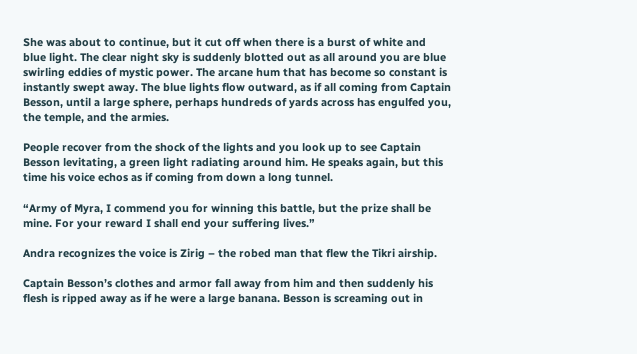She was about to continue, but it cut off when there is a burst of white and blue light. The clear night sky is suddenly blotted out as all around you are blue swirling eddies of mystic power. The arcane hum that has become so constant is instantly swept away. The blue lights flow outward, as if all coming from Captain Besson, until a large sphere, perhaps hundreds of yards across has engulfed you, the temple, and the armies.

People recover from the shock of the lights and you look up to see Captain Besson levitating, a green light radiating around him. He speaks again, but this time his voice echos as if coming from down a long tunnel.

“Army of Myra, I commend you for winning this battle, but the prize shall be mine. For your reward I shall end your suffering lives.”

Andra recognizes the voice is Zirig – the robed man that flew the Tikri airship.

Captain Besson’s clothes and armor fall away from him and then suddenly his flesh is ripped away as if he were a large banana. Besson is screaming out in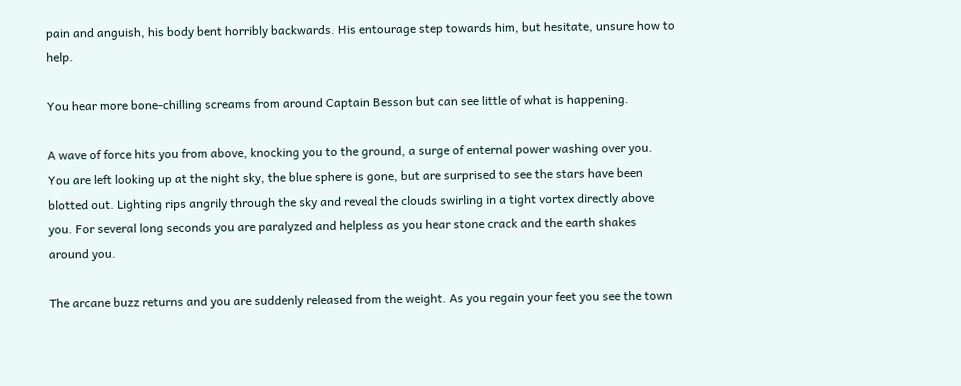pain and anguish, his body bent horribly backwards. His entourage step towards him, but hesitate, unsure how to help.

You hear more bone-chilling screams from around Captain Besson but can see little of what is happening.

A wave of force hits you from above, knocking you to the ground, a surge of enternal power washing over you. You are left looking up at the night sky, the blue sphere is gone, but are surprised to see the stars have been blotted out. Lighting rips angrily through the sky and reveal the clouds swirling in a tight vortex directly above you. For several long seconds you are paralyzed and helpless as you hear stone crack and the earth shakes around you.

The arcane buzz returns and you are suddenly released from the weight. As you regain your feet you see the town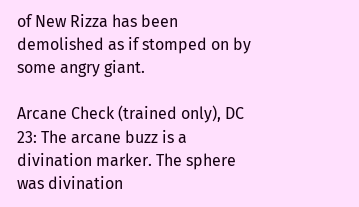of New Rizza has been demolished as if stomped on by some angry giant.

Arcane Check (trained only), DC 23: The arcane buzz is a divination marker. The sphere was divination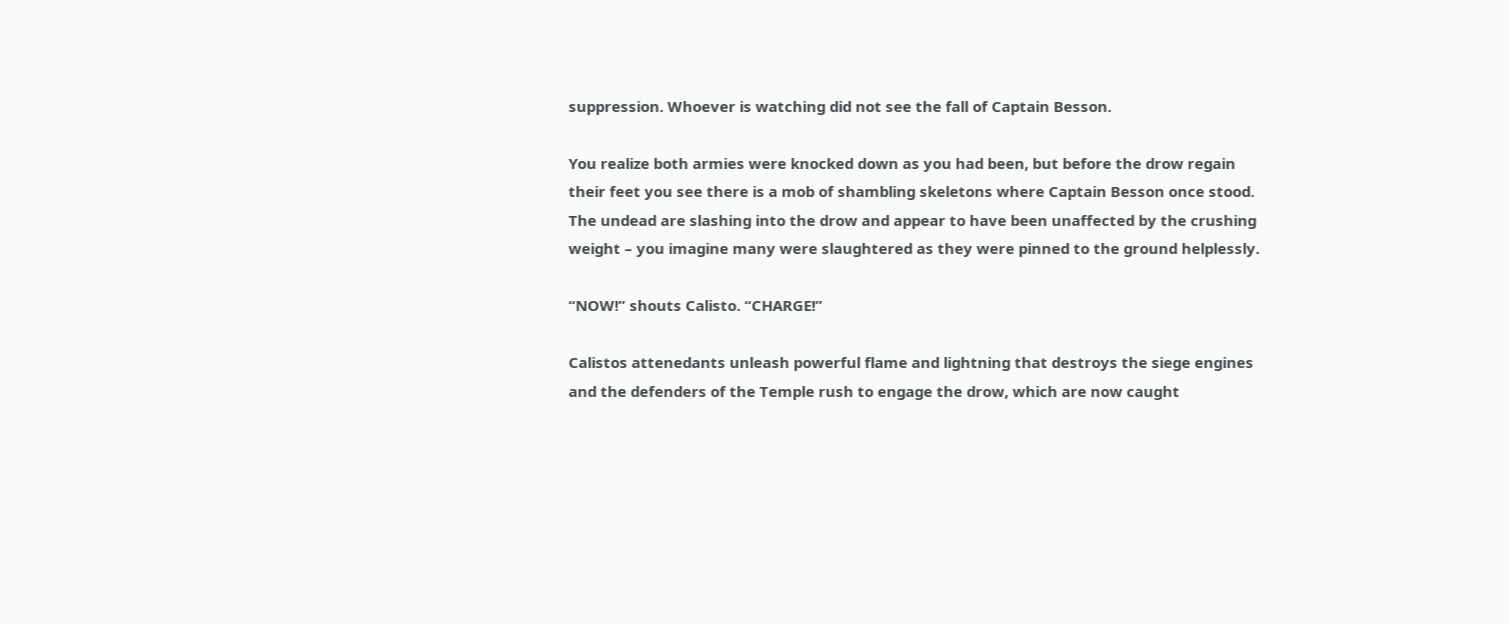suppression. Whoever is watching did not see the fall of Captain Besson.

You realize both armies were knocked down as you had been, but before the drow regain their feet you see there is a mob of shambling skeletons where Captain Besson once stood. The undead are slashing into the drow and appear to have been unaffected by the crushing weight – you imagine many were slaughtered as they were pinned to the ground helplessly.

“NOW!” shouts Calisto. “CHARGE!”

Calistos attenedants unleash powerful flame and lightning that destroys the siege engines and the defenders of the Temple rush to engage the drow, which are now caught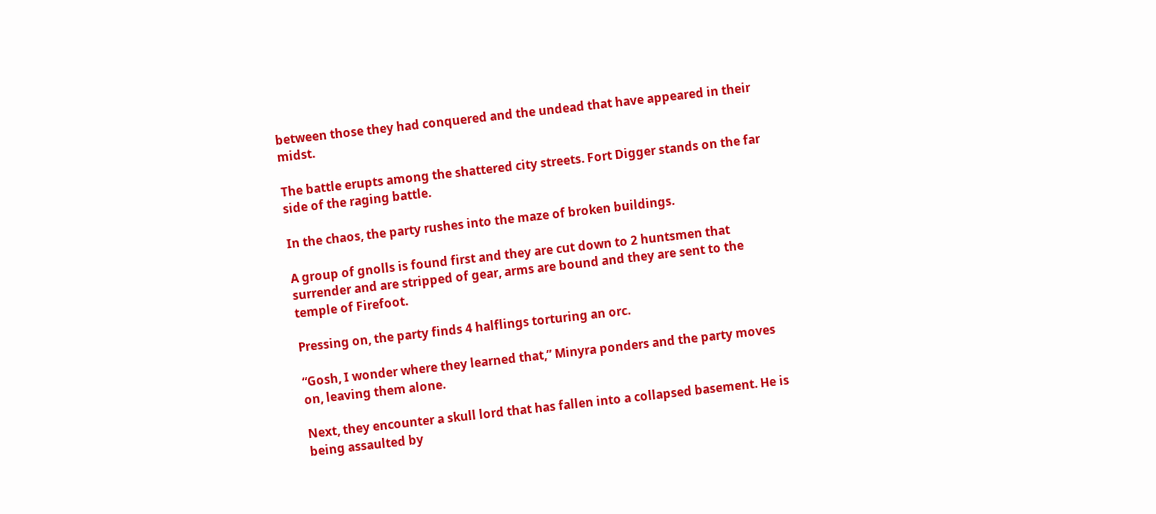between those they had conquered and the undead that have appeared in their midst.

The battle erupts among the shattered city streets. Fort Digger stands on the far side of the raging battle.

In the chaos, the party rushes into the maze of broken buildings.

A group of gnolls is found first and they are cut down to 2 huntsmen that surrender and are stripped of gear, arms are bound and they are sent to the temple of Firefoot.

Pressing on, the party finds 4 halflings torturing an orc.

“Gosh, I wonder where they learned that,” Minyra ponders and the party moves on, leaving them alone.

Next, they encounter a skull lord that has fallen into a collapsed basement. He is being assaulted by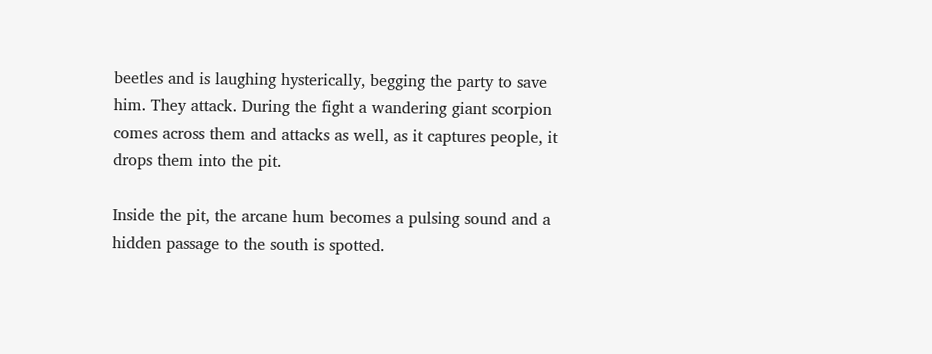beetles and is laughing hysterically, begging the party to save him. They attack. During the fight a wandering giant scorpion comes across them and attacks as well, as it captures people, it drops them into the pit.

Inside the pit, the arcane hum becomes a pulsing sound and a hidden passage to the south is spotted.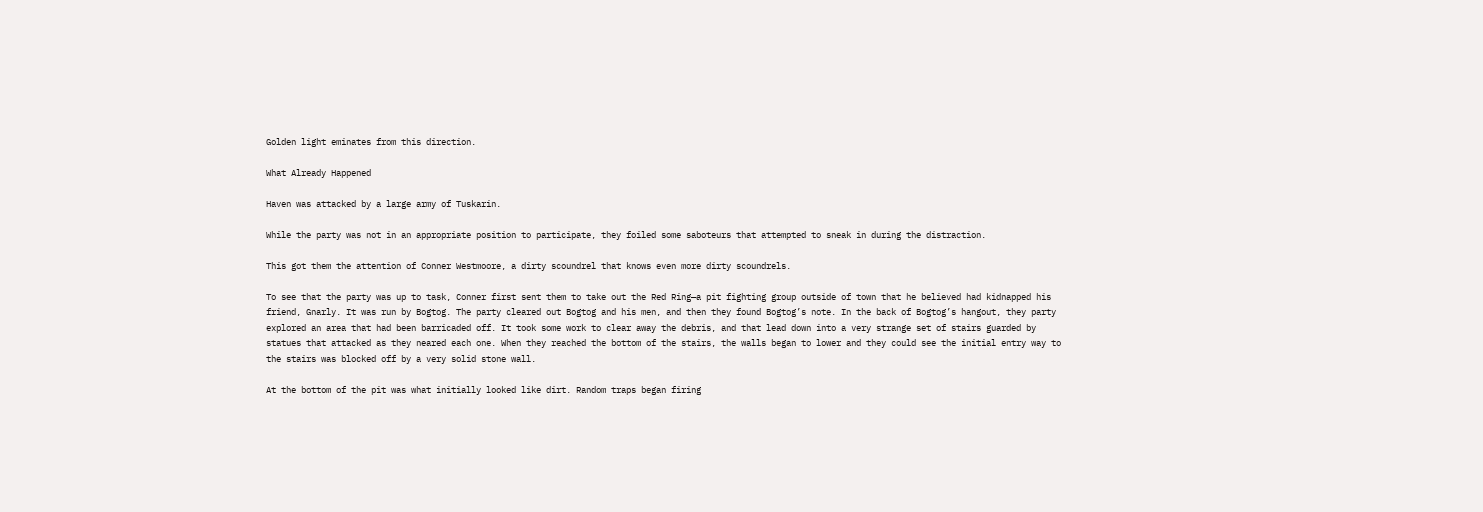Golden light eminates from this direction.

What Already Happened

Haven was attacked by a large army of Tuskarin.

While the party was not in an appropriate position to participate, they foiled some saboteurs that attempted to sneak in during the distraction.

This got them the attention of Conner Westmoore, a dirty scoundrel that knows even more dirty scoundrels.

To see that the party was up to task, Conner first sent them to take out the Red Ring—a pit fighting group outside of town that he believed had kidnapped his friend, Gnarly. It was run by Bogtog. The party cleared out Bogtog and his men, and then they found Bogtog’s note. In the back of Bogtog’s hangout, they party explored an area that had been barricaded off. It took some work to clear away the debris, and that lead down into a very strange set of stairs guarded by statues that attacked as they neared each one. When they reached the bottom of the stairs, the walls began to lower and they could see the initial entry way to the stairs was blocked off by a very solid stone wall.

At the bottom of the pit was what initially looked like dirt. Random traps began firing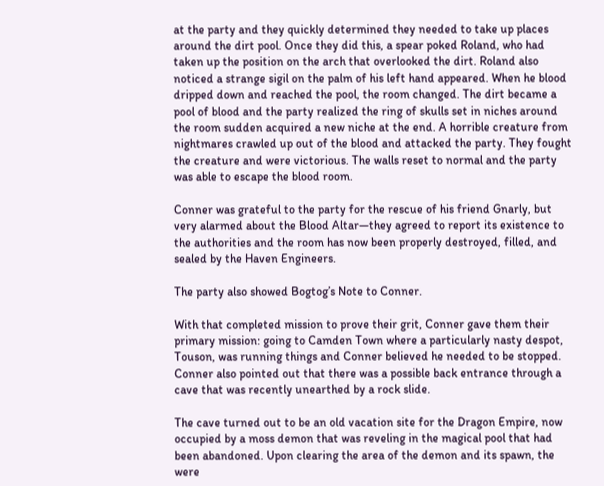at the party and they quickly determined they needed to take up places around the dirt pool. Once they did this, a spear poked Roland, who had taken up the position on the arch that overlooked the dirt. Roland also noticed a strange sigil on the palm of his left hand appeared. When he blood dripped down and reached the pool, the room changed. The dirt became a pool of blood and the party realized the ring of skulls set in niches around the room sudden acquired a new niche at the end. A horrible creature from nightmares crawled up out of the blood and attacked the party. They fought the creature and were victorious. The walls reset to normal and the party was able to escape the blood room.

Conner was grateful to the party for the rescue of his friend Gnarly, but very alarmed about the Blood Altar—they agreed to report its existence to the authorities and the room has now been properly destroyed, filled, and sealed by the Haven Engineers.

The party also showed Bogtog’s Note to Conner.

With that completed mission to prove their grit, Conner gave them their primary mission: going to Camden Town where a particularly nasty despot, Touson, was running things and Conner believed he needed to be stopped. Conner also pointed out that there was a possible back entrance through a cave that was recently unearthed by a rock slide.

The cave turned out to be an old vacation site for the Dragon Empire, now occupied by a moss demon that was reveling in the magical pool that had been abandoned. Upon clearing the area of the demon and its spawn, the were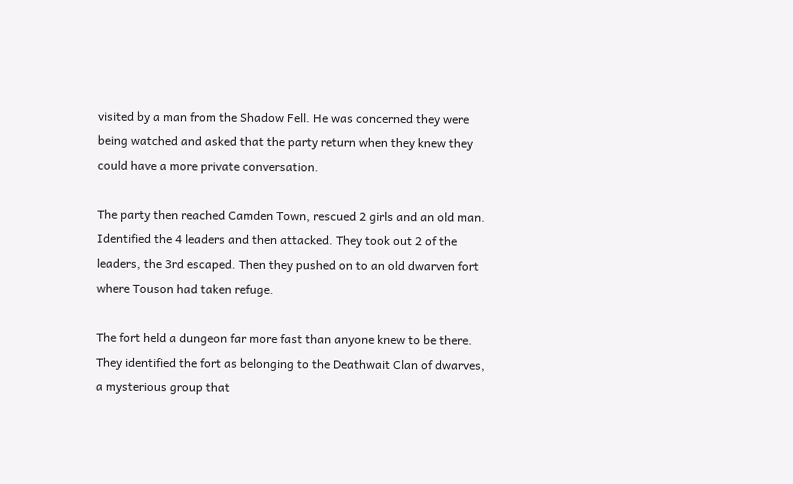visited by a man from the Shadow Fell. He was concerned they were being watched and asked that the party return when they knew they could have a more private conversation.

The party then reached Camden Town, rescued 2 girls and an old man. Identified the 4 leaders and then attacked. They took out 2 of the leaders, the 3rd escaped. Then they pushed on to an old dwarven fort where Touson had taken refuge.

The fort held a dungeon far more fast than anyone knew to be there. They identified the fort as belonging to the Deathwait Clan of dwarves, a mysterious group that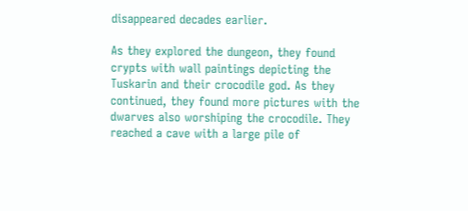disappeared decades earlier.

As they explored the dungeon, they found crypts with wall paintings depicting the Tuskarin and their crocodile god. As they continued, they found more pictures with the dwarves also worshiping the crocodile. They reached a cave with a large pile of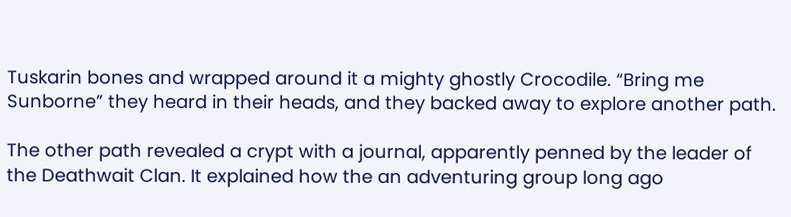Tuskarin bones and wrapped around it a mighty ghostly Crocodile. “Bring me Sunborne” they heard in their heads, and they backed away to explore another path.

The other path revealed a crypt with a journal, apparently penned by the leader of the Deathwait Clan. It explained how the an adventuring group long ago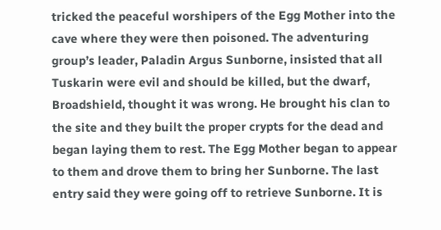tricked the peaceful worshipers of the Egg Mother into the cave where they were then poisoned. The adventuring group’s leader, Paladin Argus Sunborne, insisted that all Tuskarin were evil and should be killed, but the dwarf, Broadshield, thought it was wrong. He brought his clan to the site and they built the proper crypts for the dead and began laying them to rest. The Egg Mother began to appear to them and drove them to bring her Sunborne. The last entry said they were going off to retrieve Sunborne. It is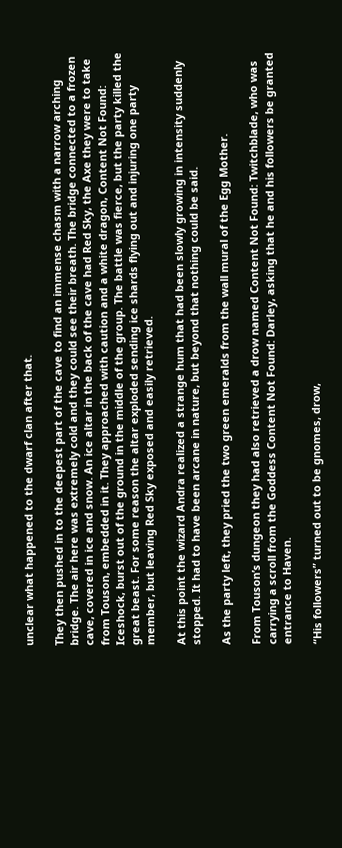unclear what happened to the dwarf clan after that.

They then pushed in to the deepest part of the cave to find an immense chasm with a narrow arching bridge. The air here was extremely cold and they could see their breath. The bridge connected to a frozen cave, covered in ice and snow. An ice altar in the back of the cave had Red Sky, the Axe they were to take from Touson, embedded in it. They approached with caution and a white dragon, Content Not Found: Iceshock, burst out of the ground in the middle of the group. The battle was fierce, but the party killed the great beast. For some reason the altar exploded sending ice shards flying out and injuring one party member, but leaving Red Sky exposed and easily retrieved.

At this point the wizard Andra realized a strange hum that had been slowly growing in intensity suddenly stopped. It had to have been arcane in nature, but beyond that nothing could be said.

As the party left, they pried the two green emeralds from the wall mural of the Egg Mother.

From Touson’s dungeon they had also retrieved a drow named Content Not Found: Twitchblade, who was carrying a scroll from the Goddess Content Not Found: Darley, asking that he and his followers be granted entrance to Haven.

“His followers” turned out to be gnomes, drow,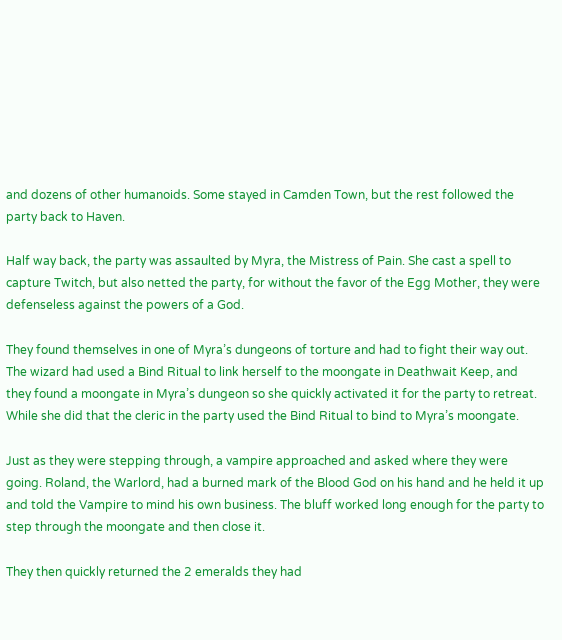and dozens of other humanoids. Some stayed in Camden Town, but the rest followed the party back to Haven.

Half way back, the party was assaulted by Myra, the Mistress of Pain. She cast a spell to capture Twitch, but also netted the party, for without the favor of the Egg Mother, they were defenseless against the powers of a God.

They found themselves in one of Myra’s dungeons of torture and had to fight their way out. The wizard had used a Bind Ritual to link herself to the moongate in Deathwait Keep, and they found a moongate in Myra’s dungeon so she quickly activated it for the party to retreat. While she did that the cleric in the party used the Bind Ritual to bind to Myra’s moongate.

Just as they were stepping through, a vampire approached and asked where they were going. Roland, the Warlord, had a burned mark of the Blood God on his hand and he held it up and told the Vampire to mind his own business. The bluff worked long enough for the party to step through the moongate and then close it.

They then quickly returned the 2 emeralds they had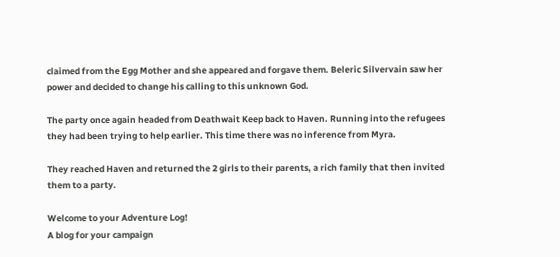claimed from the Egg Mother and she appeared and forgave them. Beleric Silvervain saw her power and decided to change his calling to this unknown God.

The party once again headed from Deathwait Keep back to Haven. Running into the refugees they had been trying to help earlier. This time there was no inference from Myra.

They reached Haven and returned the 2 girls to their parents, a rich family that then invited them to a party.

Welcome to your Adventure Log!
A blog for your campaign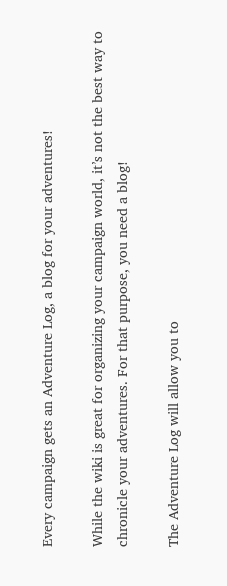Every campaign gets an Adventure Log, a blog for your adventures!

While the wiki is great for organizing your campaign world, it’s not the best way to chronicle your adventures. For that purpose, you need a blog!

The Adventure Log will allow you to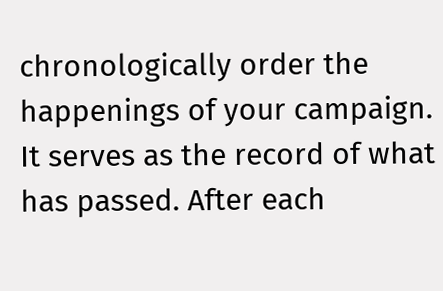chronologically order the happenings of your campaign. It serves as the record of what has passed. After each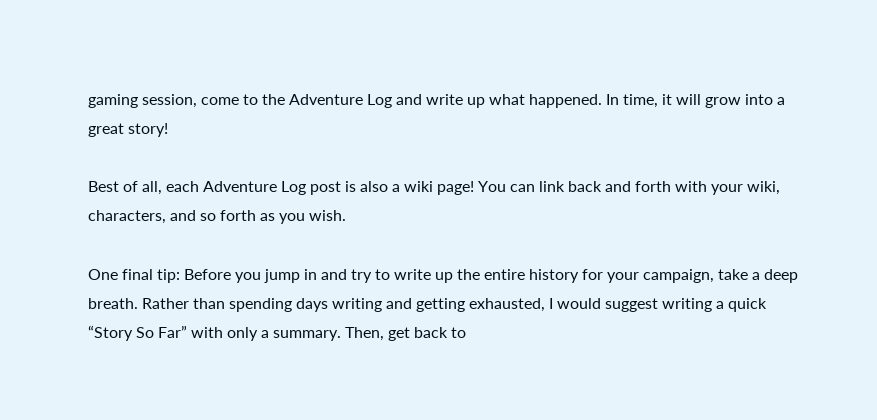gaming session, come to the Adventure Log and write up what happened. In time, it will grow into a great story!

Best of all, each Adventure Log post is also a wiki page! You can link back and forth with your wiki, characters, and so forth as you wish.

One final tip: Before you jump in and try to write up the entire history for your campaign, take a deep breath. Rather than spending days writing and getting exhausted, I would suggest writing a quick “Story So Far” with only a summary. Then, get back to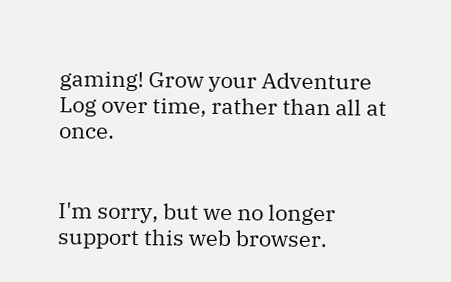gaming! Grow your Adventure Log over time, rather than all at once.


I'm sorry, but we no longer support this web browser.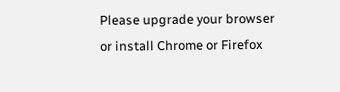Please upgrade your browser or install Chrome or Firefox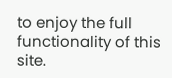to enjoy the full functionality of this site.